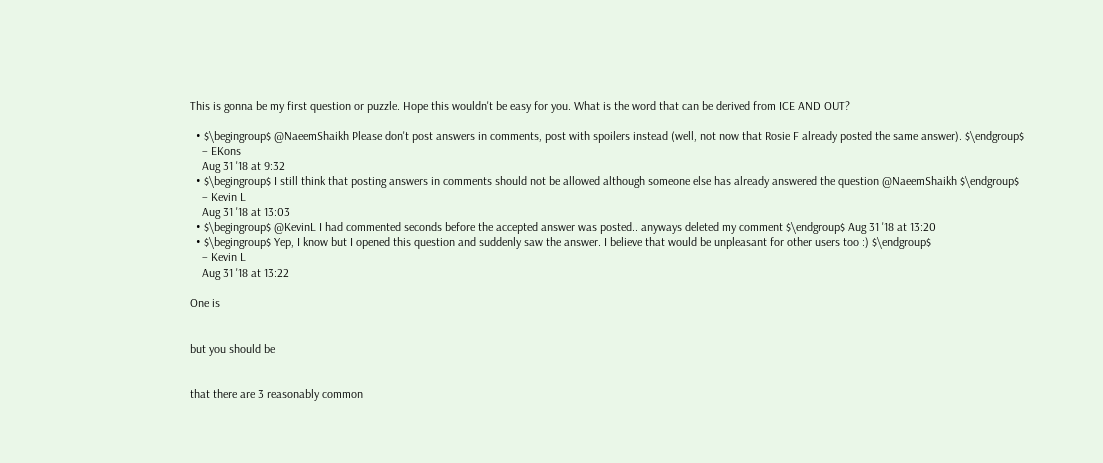This is gonna be my first question or puzzle. Hope this wouldn't be easy for you. What is the word that can be derived from ICE AND OUT?

  • $\begingroup$ @NaeemShaikh Please don't post answers in comments, post with spoilers instead (well, not now that Rosie F already posted the same answer). $\endgroup$
    – EKons
    Aug 31 '18 at 9:32
  • $\begingroup$ I still think that posting answers in comments should not be allowed although someone else has already answered the question @NaeemShaikh $\endgroup$
    – Kevin L
    Aug 31 '18 at 13:03
  • $\begingroup$ @KevinL I had commented seconds before the accepted answer was posted.. anyways deleted my comment $\endgroup$ Aug 31 '18 at 13:20
  • $\begingroup$ Yep, I know but I opened this question and suddenly saw the answer. I believe that would be unpleasant for other users too :) $\endgroup$
    – Kevin L
    Aug 31 '18 at 13:22

One is


but you should be


that there are 3 reasonably common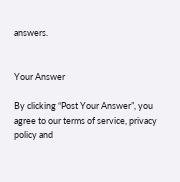answers.


Your Answer

By clicking “Post Your Answer”, you agree to our terms of service, privacy policy and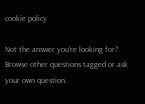cookie policy

Not the answer you're looking for? Browse other questions tagged or ask your own question.